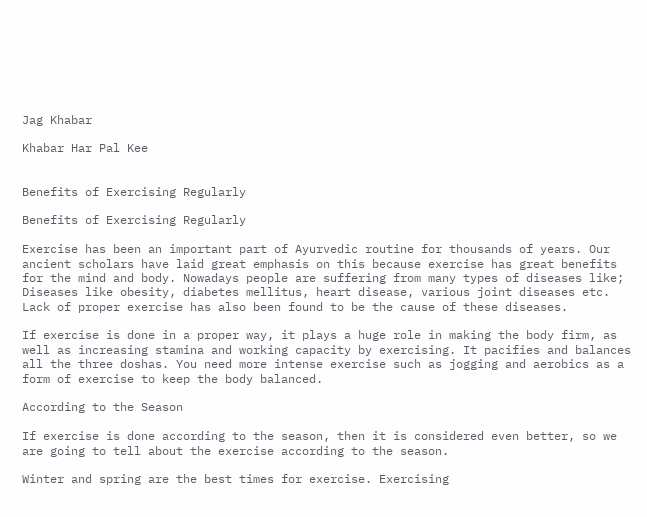Jag Khabar

Khabar Har Pal Kee


Benefits of Exercising Regularly

Benefits of Exercising Regularly

Exercise has been an important part of Ayurvedic routine for thousands of years. Our ancient scholars have laid great emphasis on this because exercise has great benefits for the mind and body. Nowadays people are suffering from many types of diseases like; Diseases like obesity, diabetes mellitus, heart disease, various joint diseases etc. Lack of proper exercise has also been found to be the cause of these diseases.

If exercise is done in a proper way, it plays a huge role in making the body firm, as well as increasing stamina and working capacity by exercising. It pacifies and balances all the three doshas. You need more intense exercise such as jogging and aerobics as a form of exercise to keep the body balanced.

According to the Season

If exercise is done according to the season, then it is considered even better, so we are going to tell about the exercise according to the season.

Winter and spring are the best times for exercise. Exercising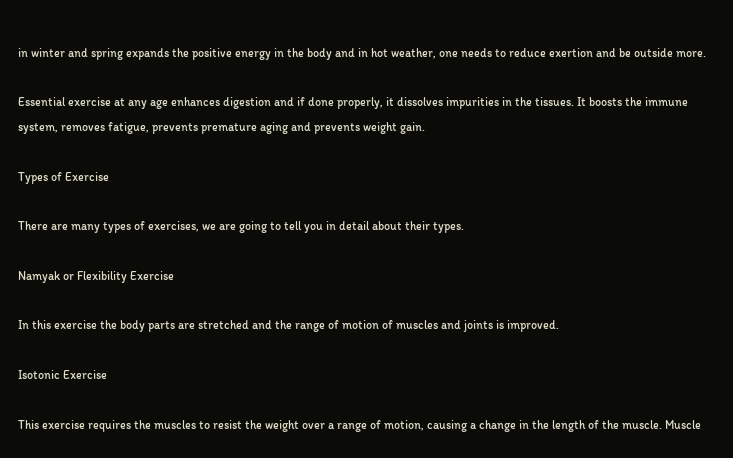in winter and spring expands the positive energy in the body and in hot weather, one needs to reduce exertion and be outside more.

Essential exercise at any age enhances digestion and if done properly, it dissolves impurities in the tissues. It boosts the immune system, removes fatigue, prevents premature aging and prevents weight gain.

Types of Exercise

There are many types of exercises, we are going to tell you in detail about their types.

Namyak or Flexibility Exercise

In this exercise the body parts are stretched and the range of motion of muscles and joints is improved.

Isotonic Exercise

This exercise requires the muscles to resist the weight over a range of motion, causing a change in the length of the muscle. Muscle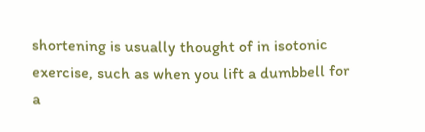shortening is usually thought of in isotonic exercise, such as when you lift a dumbbell for a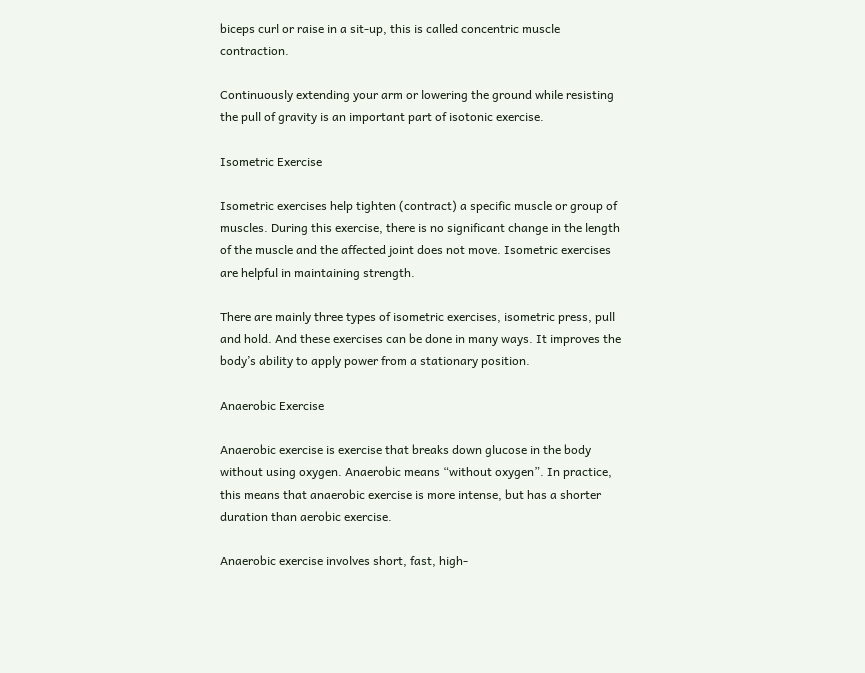biceps curl or raise in a sit-up, this is called concentric muscle contraction.

Continuously extending your arm or lowering the ground while resisting the pull of gravity is an important part of isotonic exercise.

Isometric Exercise

Isometric exercises help tighten (contract) a specific muscle or group of muscles. During this exercise, there is no significant change in the length of the muscle and the affected joint does not move. Isometric exercises are helpful in maintaining strength.

There are mainly three types of isometric exercises, isometric press, pull and hold. And these exercises can be done in many ways. It improves the body’s ability to apply power from a stationary position.

Anaerobic Exercise

Anaerobic exercise is exercise that breaks down glucose in the body without using oxygen. Anaerobic means “without oxygen”. In practice, this means that anaerobic exercise is more intense, but has a shorter duration than aerobic exercise.

Anaerobic exercise involves short, fast, high-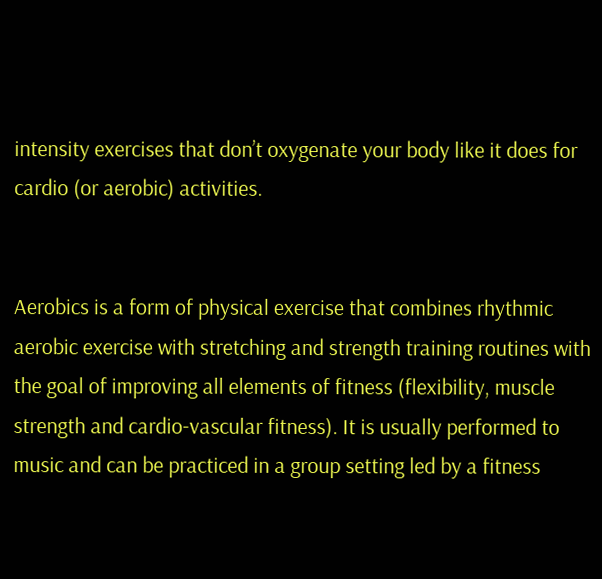intensity exercises that don’t oxygenate your body like it does for cardio (or aerobic) activities.


Aerobics is a form of physical exercise that combines rhythmic aerobic exercise with stretching and strength training routines with the goal of improving all elements of fitness (flexibility, muscle strength and cardio-vascular fitness). It is usually performed to music and can be practiced in a group setting led by a fitness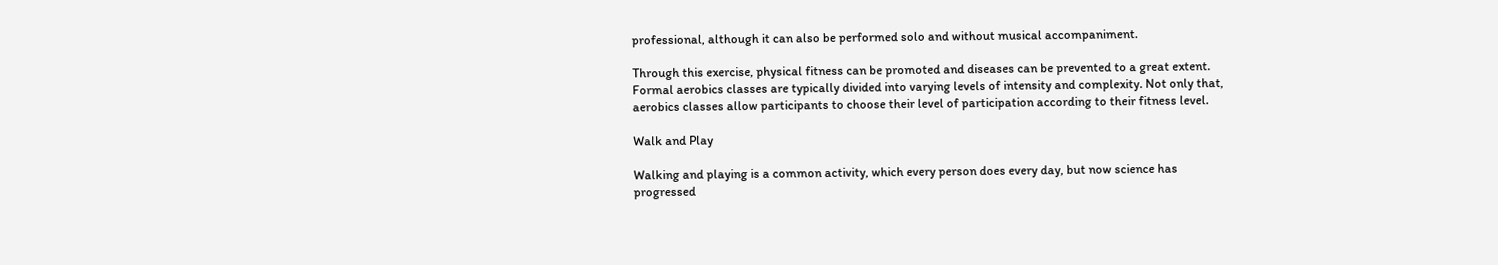professional, although it can also be performed solo and without musical accompaniment.

Through this exercise, physical fitness can be promoted and diseases can be prevented to a great extent. Formal aerobics classes are typically divided into varying levels of intensity and complexity. Not only that, aerobics classes allow participants to choose their level of participation according to their fitness level.

Walk and Play

Walking and playing is a common activity, which every person does every day, but now science has progressed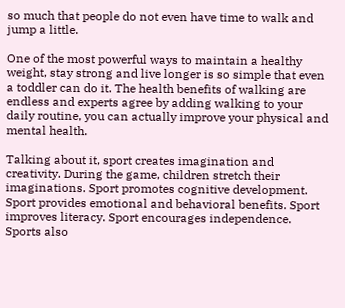so much that people do not even have time to walk and jump a little.

One of the most powerful ways to maintain a healthy weight, stay strong and live longer is so simple that even a toddler can do it. The health benefits of walking are endless and experts agree by adding walking to your daily routine, you can actually improve your physical and mental health.

Talking about it, sport creates imagination and creativity. During the game, children stretch their imaginations. Sport promotes cognitive development. Sport provides emotional and behavioral benefits. Sport improves literacy. Sport encourages independence. Sports also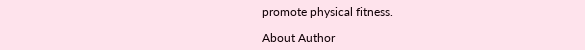promote physical fitness.

About Author